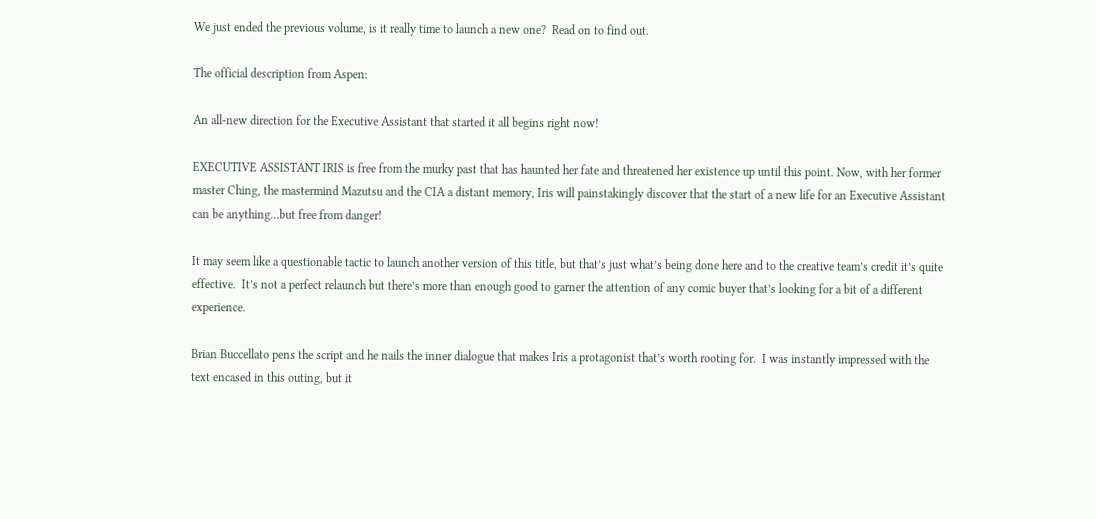We just ended the previous volume, is it really time to launch a new one?  Read on to find out.

The official description from Aspen:

An all-new direction for the Executive Assistant that started it all begins right now!

EXECUTIVE ASSISTANT IRIS is free from the murky past that has haunted her fate and threatened her existence up until this point. Now, with her former master Ching, the mastermind Mazutsu and the CIA a distant memory, Iris will painstakingly discover that the start of a new life for an Executive Assistant can be anything…but free from danger!

It may seem like a questionable tactic to launch another version of this title, but that’s just what’s being done here and to the creative team’s credit it’s quite effective.  It’s not a perfect relaunch but there’s more than enough good to garner the attention of any comic buyer that’s looking for a bit of a different experience.

Brian Buccellato pens the script and he nails the inner dialogue that makes Iris a protagonist that’s worth rooting for.  I was instantly impressed with the text encased in this outing, but it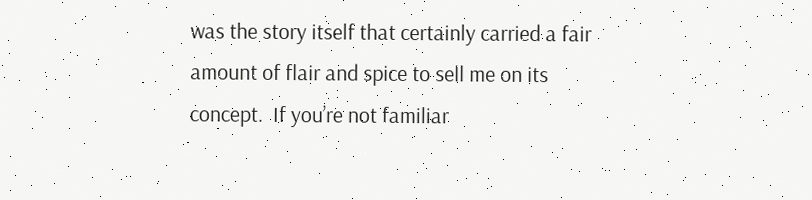was the story itself that certainly carried a fair amount of flair and spice to sell me on its concept.  If you’re not familiar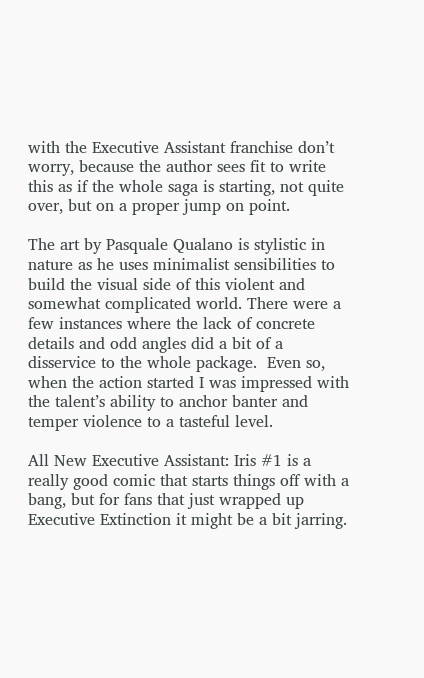with the Executive Assistant franchise don’t worry, because the author sees fit to write this as if the whole saga is starting, not quite over, but on a proper jump on point.

The art by Pasquale Qualano is stylistic in nature as he uses minimalist sensibilities to build the visual side of this violent and somewhat complicated world. There were a few instances where the lack of concrete details and odd angles did a bit of a disservice to the whole package.  Even so, when the action started I was impressed with the talent’s ability to anchor banter and temper violence to a tasteful level.

All New Executive Assistant: Iris #1 is a really good comic that starts things off with a bang, but for fans that just wrapped up Executive Extinction it might be a bit jarring.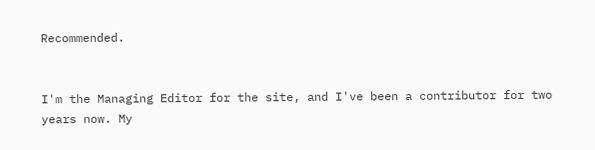Recommended.


I'm the Managing Editor for the site, and I've been a contributor for two years now. My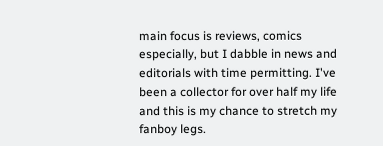main focus is reviews, comics especially, but I dabble in news and editorials with time permitting. I've been a collector for over half my life and this is my chance to stretch my fanboy legs.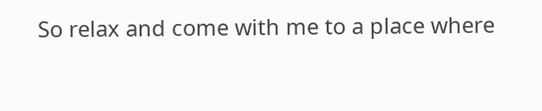So relax and come with me to a place where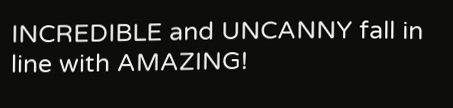INCREDIBLE and UNCANNY fall in line with AMAZING!